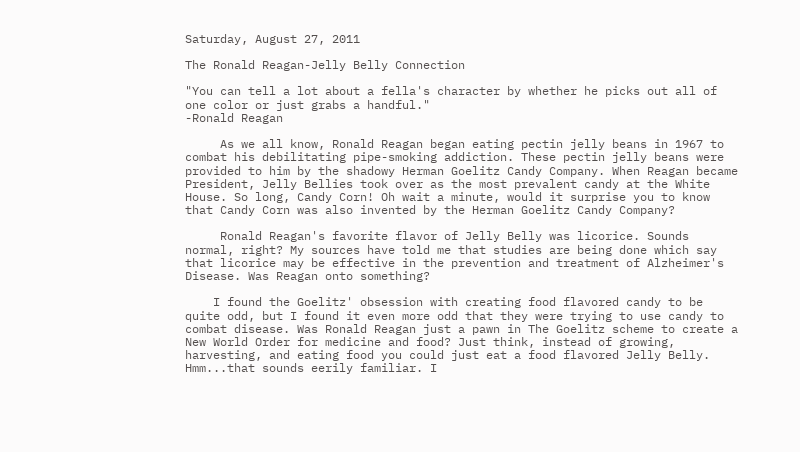Saturday, August 27, 2011

The Ronald Reagan-Jelly Belly Connection

"You can tell a lot about a fella's character by whether he picks out all of one color or just grabs a handful."
-Ronald Reagan

     As we all know, Ronald Reagan began eating pectin jelly beans in 1967 to combat his debilitating pipe-smoking addiction. These pectin jelly beans were provided to him by the shadowy Herman Goelitz Candy Company. When Reagan became President, Jelly Bellies took over as the most prevalent candy at the White House. So long, Candy Corn! Oh wait a minute, would it surprise you to know that Candy Corn was also invented by the Herman Goelitz Candy Company?

     Ronald Reagan's favorite flavor of Jelly Belly was licorice. Sounds normal, right? My sources have told me that studies are being done which say that licorice may be effective in the prevention and treatment of Alzheimer's Disease. Was Reagan onto something?

    I found the Goelitz' obsession with creating food flavored candy to be quite odd, but I found it even more odd that they were trying to use candy to combat disease. Was Ronald Reagan just a pawn in The Goelitz scheme to create a New World Order for medicine and food? Just think, instead of growing, harvesting, and eating food you could just eat a food flavored Jelly Belly. Hmm...that sounds eerily familiar. I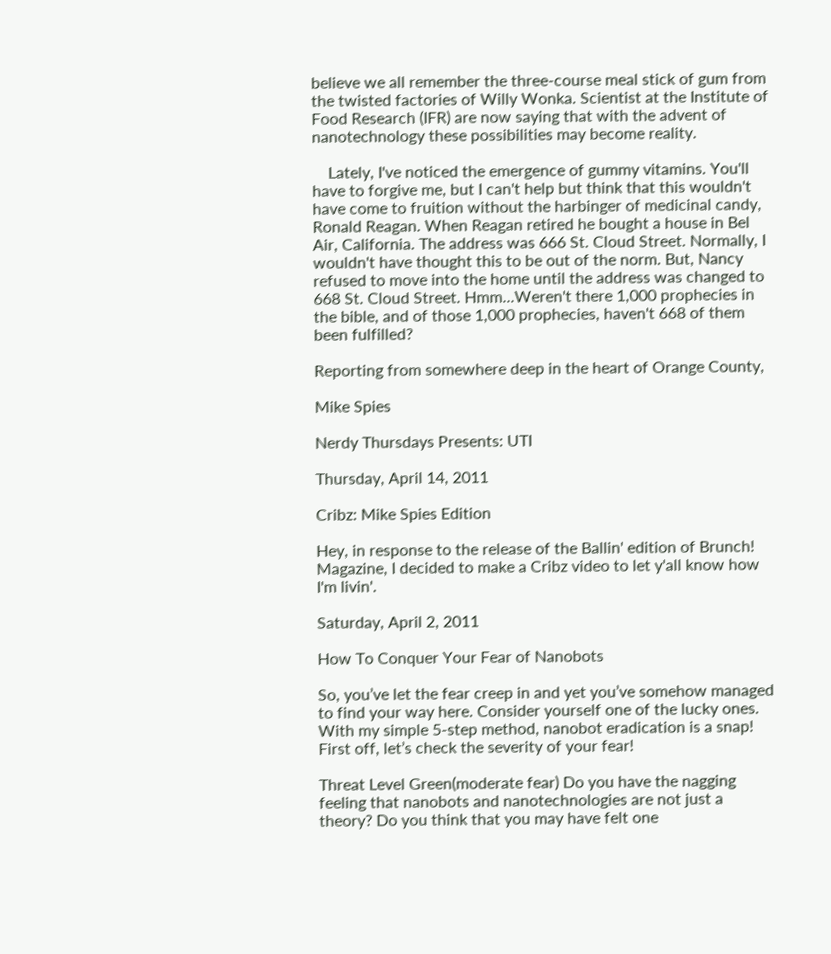believe we all remember the three-course meal stick of gum from the twisted factories of Willy Wonka. Scientist at the Institute of Food Research (IFR) are now saying that with the advent of nanotechnology these possibilities may become reality.

    Lately, I've noticed the emergence of gummy vitamins. You'll have to forgive me, but I can't help but think that this wouldn't have come to fruition without the harbinger of medicinal candy, Ronald Reagan. When Reagan retired he bought a house in Bel Air, California. The address was 666 St. Cloud Street. Normally, I wouldn't have thought this to be out of the norm. But, Nancy refused to move into the home until the address was changed to 668 St. Cloud Street. Hmm...Weren't there 1,000 prophecies in the bible, and of those 1,000 prophecies, haven't 668 of them been fulfilled?

Reporting from somewhere deep in the heart of Orange County,

Mike Spies

Nerdy Thursdays Presents: UTI

Thursday, April 14, 2011

Cribz: Mike Spies Edition

Hey, in response to the release of the Ballin' edition of Brunch! Magazine, I decided to make a Cribz video to let y'all know how I'm livin'.

Saturday, April 2, 2011

How To Conquer Your Fear of Nanobots

So, you’ve let the fear creep in and yet you’ve somehow managed to find your way here. Consider yourself one of the lucky ones. With my simple 5-step method, nanobot eradication is a snap! First off, let’s check the severity of your fear!

Threat Level Green(moderate fear) Do you have the nagging feeling that nanobots and nanotechnologies are not just a theory? Do you think that you may have felt one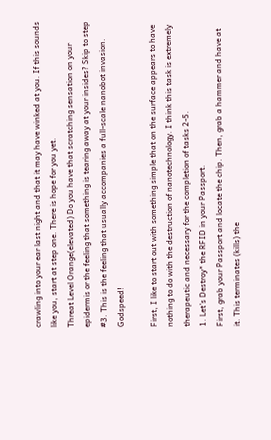crawling into your ear last night and that it may have winked at you. If this sounds like you, start at step one. There is hope for you yet.
Threat Level Orange(elevated) Do you have that scratching sensation on your epidermis or the feeling that something is tearing away at your insides? Skip to step #3. This is the feeling that usually accompanies a full-scale nanobot invasion. Godspeed!

First, I like to start out with something simple that on the surface appears to have nothing to do with the destruction of nanotechnology. I think this task is extremely therapeutic and necessary for the completion of tasks 2-5.
1. Let’s Destroy* the RFID in your Passport.
First, grab your Passport and locate the chip. Then, grab a hammer and have at it. This terminates (kills) the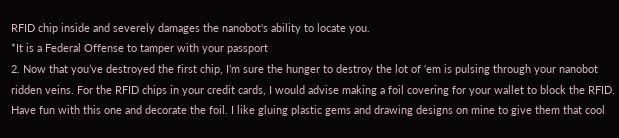RFID chip inside and severely damages the nanobot's ability to locate you.
*It is a Federal Offense to tamper with your passport
2. Now that you’ve destroyed the first chip, I’m sure the hunger to destroy the lot of ‘em is pulsing through your nanobot ridden veins. For the RFID chips in your credit cards, I would advise making a foil covering for your wallet to block the RFID. Have fun with this one and decorate the foil. I like gluing plastic gems and drawing designs on mine to give them that cool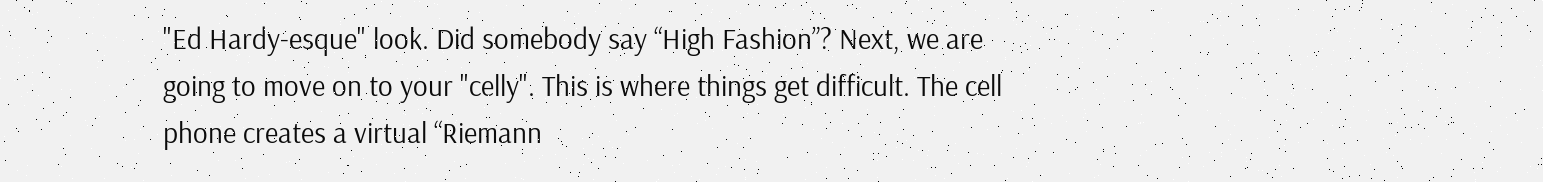"Ed Hardy-esque" look. Did somebody say “High Fashion”? Next, we are going to move on to your "celly". This is where things get difficult. The cell phone creates a virtual “Riemann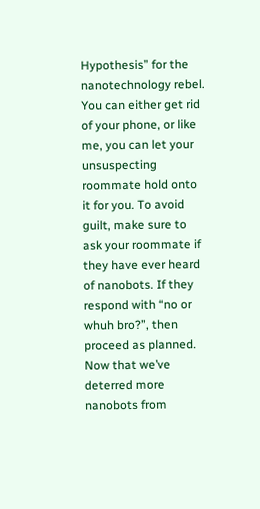Hypothesis” for the nanotechnology rebel. You can either get rid of your phone, or like me, you can let your unsuspecting roommate hold onto it for you. To avoid guilt, make sure to ask your roommate if they have ever heard of nanobots. If they respond with “no or whuh bro?”, then proceed as planned.
Now that we’ve deterred more nanobots from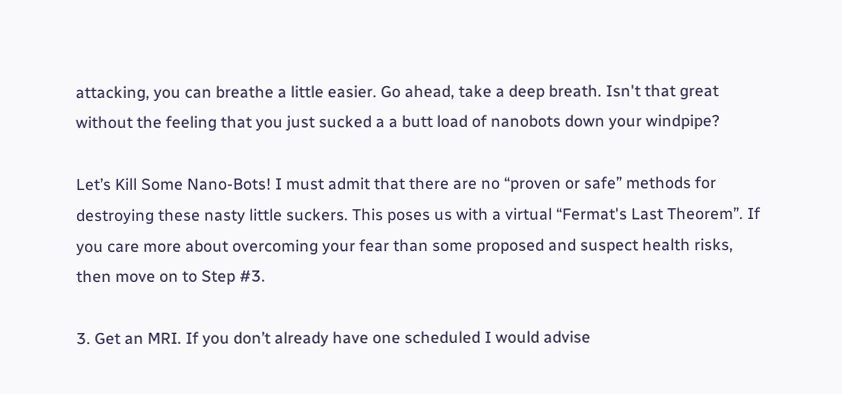attacking, you can breathe a little easier. Go ahead, take a deep breath. Isn't that great without the feeling that you just sucked a a butt load of nanobots down your windpipe?

Let’s Kill Some Nano-Bots! I must admit that there are no “proven or safe” methods for destroying these nasty little suckers. This poses us with a virtual “Fermat's Last Theorem”. If you care more about overcoming your fear than some proposed and suspect health risks, then move on to Step #3.

3. Get an MRI. If you don’t already have one scheduled I would advise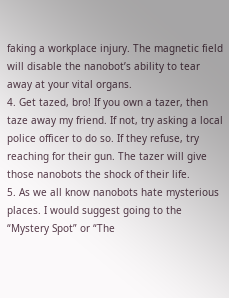faking a workplace injury. The magnetic field will disable the nanobot’s ability to tear away at your vital organs.
4. Get tazed, bro! If you own a tazer, then taze away my friend. If not, try asking a local police officer to do so. If they refuse, try reaching for their gun. The tazer will give those nanobots the shock of their life.
5. As we all know nanobots hate mysterious places. I would suggest going to the “Mystery Spot” or “The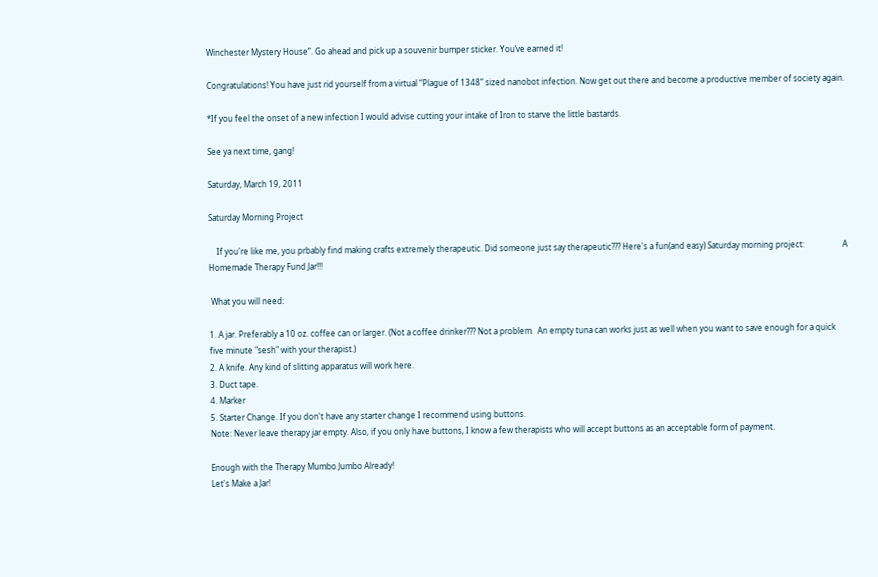Winchester Mystery House”. Go ahead and pick up a souvenir bumper sticker. You’ve earned it!

Congratulations! You have just rid yourself from a virtual “Plague of 1348” sized nanobot infection. Now get out there and become a productive member of society again.

*If you feel the onset of a new infection I would advise cutting your intake of Iron to starve the little bastards.

See ya next time, gang!

Saturday, March 19, 2011

Saturday Morning Project

    If you're like me, you prbably find making crafts extremely therapeutic. Did someone just say therapeutic??? Here's a fun(and easy) Saturday morning project:                   A Homemade Therapy Fund Jar!!!

 What you will need:

1. A jar. Preferably a 10 oz. coffee can or larger. (Not a coffee drinker??? Not a problem.  An empty tuna can works just as well when you want to save enough for a quick five minute "sesh" with your therapist.)
2. A knife. Any kind of slitting apparatus will work here.
3. Duct tape.
4. Marker
5. Starter Change. If you don't have any starter change I recommend using buttons.
Note: Never leave therapy jar empty. Also, if you only have buttons, I know a few therapists who will accept buttons as an acceptable form of payment.

Enough with the Therapy Mumbo Jumbo Already!
Let's Make a Jar!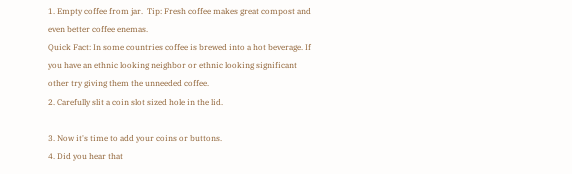1. Empty coffee from jar.  Tip: Fresh coffee makes great compost and even better coffee enemas.
Quick Fact: In some countries coffee is brewed into a hot beverage. If you have an ethnic looking neighbor or ethnic looking significant other try giving them the unneeded coffee.
2. Carefully slit a coin slot sized hole in the lid.

3. Now it's time to add your coins or buttons.
4. Did you hear that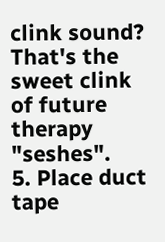clink sound? That's the sweet clink of future therapy "seshes".
5. Place duct tape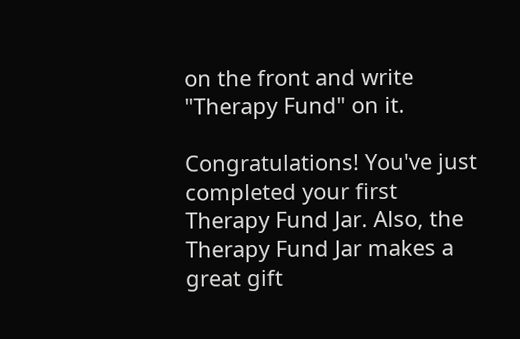on the front and write "Therapy Fund" on it.

Congratulations! You've just completed your first Therapy Fund Jar. Also, the Therapy Fund Jar makes a great gift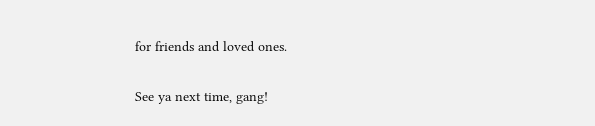for friends and loved ones.

See ya next time, gang!